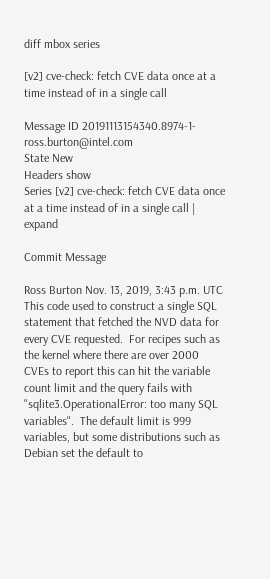diff mbox series

[v2] cve-check: fetch CVE data once at a time instead of in a single call

Message ID 20191113154340.8974-1-ross.burton@intel.com
State New
Headers show
Series [v2] cve-check: fetch CVE data once at a time instead of in a single call | expand

Commit Message

Ross Burton Nov. 13, 2019, 3:43 p.m. UTC
This code used to construct a single SQL statement that fetched the NVD data for
every CVE requested.  For recipes such as the kernel where there are over 2000
CVEs to report this can hit the variable count limit and the query fails with
"sqlite3.OperationalError: too many SQL variables".  The default limit is 999
variables, but some distributions such as Debian set the default to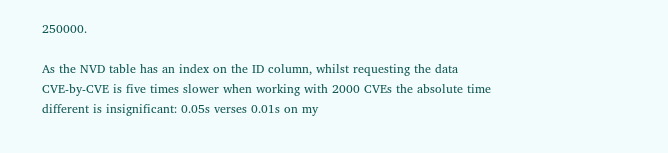250000.

As the NVD table has an index on the ID column, whilst requesting the data
CVE-by-CVE is five times slower when working with 2000 CVEs the absolute time
different is insignificant: 0.05s verses 0.01s on my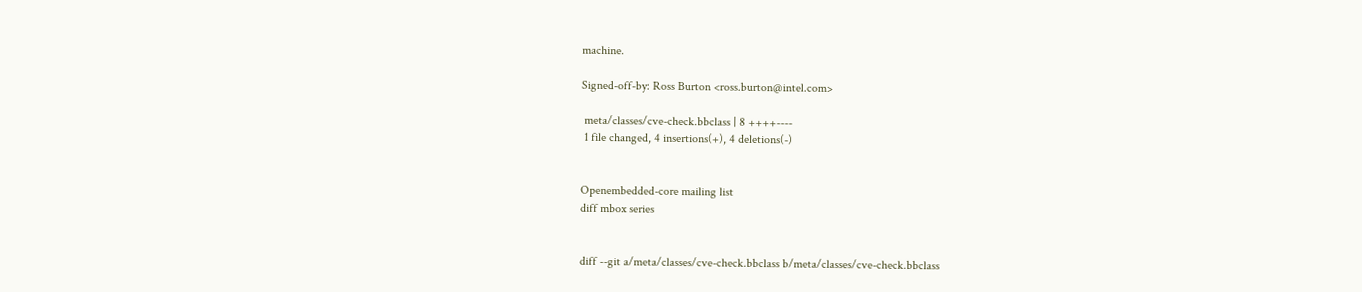machine.

Signed-off-by: Ross Burton <ross.burton@intel.com>

 meta/classes/cve-check.bbclass | 8 ++++----
 1 file changed, 4 insertions(+), 4 deletions(-)


Openembedded-core mailing list
diff mbox series


diff --git a/meta/classes/cve-check.bbclass b/meta/classes/cve-check.bbclass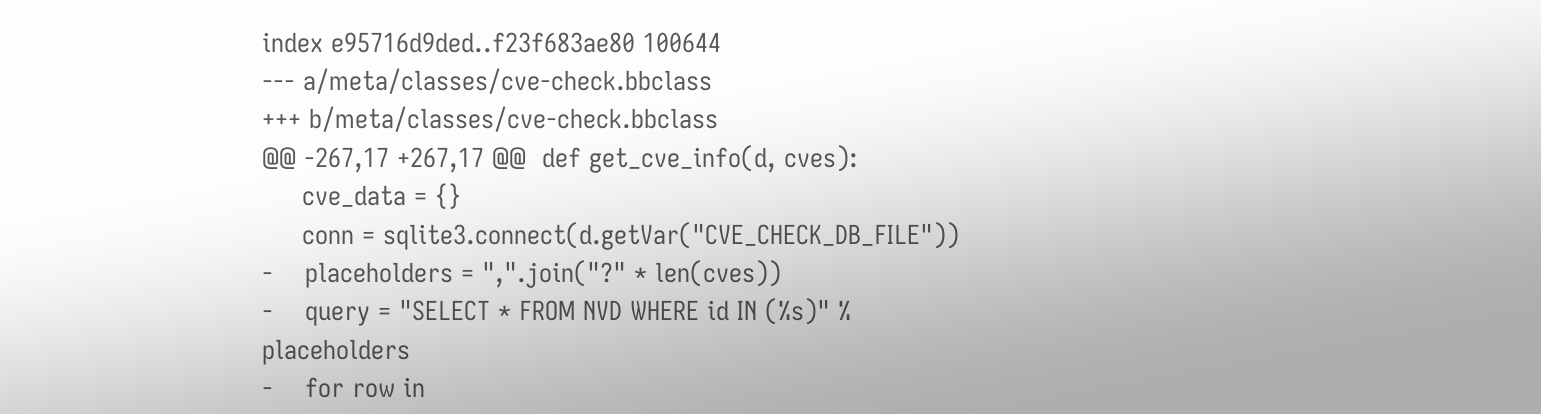index e95716d9ded..f23f683ae80 100644
--- a/meta/classes/cve-check.bbclass
+++ b/meta/classes/cve-check.bbclass
@@ -267,17 +267,17 @@  def get_cve_info(d, cves):
     cve_data = {}
     conn = sqlite3.connect(d.getVar("CVE_CHECK_DB_FILE"))
-    placeholders = ",".join("?" * len(cves))
-    query = "SELECT * FROM NVD WHERE id IN (%s)" % placeholders
-    for row in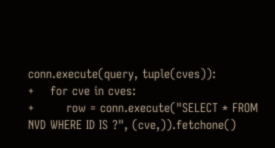conn.execute(query, tuple(cves)):
+    for cve in cves:
+        row = conn.execute("SELECT * FROM NVD WHERE ID IS ?", (cve,)).fetchone()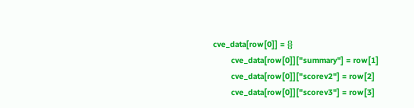cve_data[row[0]] = {}
         cve_data[row[0]]["summary"] = row[1]
         cve_data[row[0]]["scorev2"] = row[2]
         cve_data[row[0]]["scorev3"] = row[3]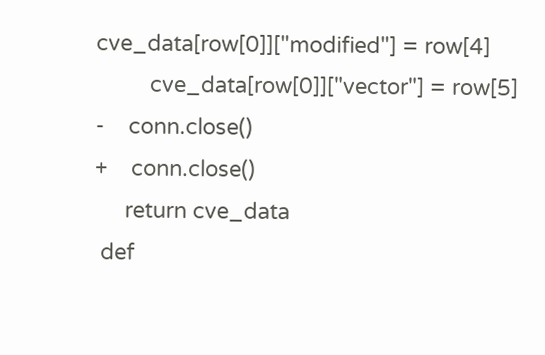cve_data[row[0]]["modified"] = row[4]
         cve_data[row[0]]["vector"] = row[5]
-    conn.close()
+    conn.close()
     return cve_data
 def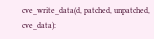cve_write_data(d, patched, unpatched, cve_data):